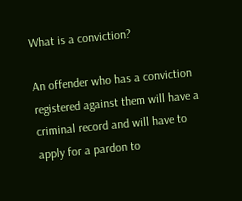What is a conviction?

An offender who has a conviction registered against them will have a criminal record and will have to apply for a pardon to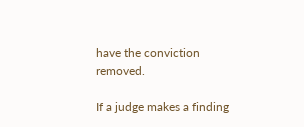have the conviction removed.

If a judge makes a finding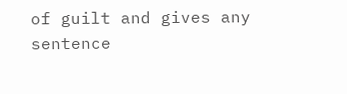of guilt and gives any sentence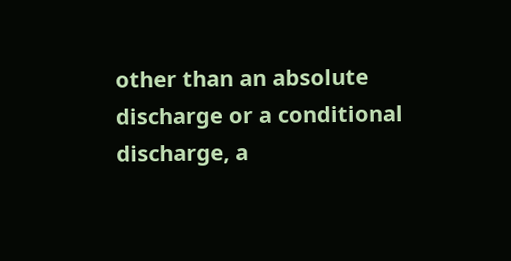other than an absolute discharge or a conditional discharge, a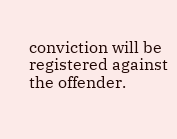conviction will be registered against the offender.